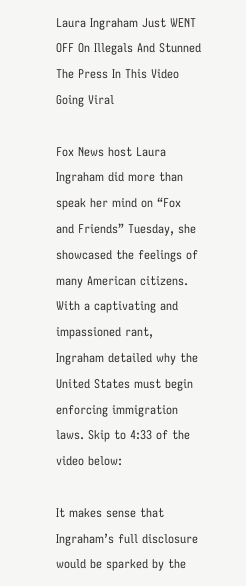Laura Ingraham Just WENT OFF On Illegals And Stunned The Press In This Video Going Viral

Fox News host Laura Ingraham did more than speak her mind on “Fox and Friends” Tuesday, she showcased the feelings of many American citizens. With a captivating and impassioned rant, Ingraham detailed why the United States must begin enforcing immigration laws. Skip to 4:33 of the video below:

It makes sense that Ingraham’s full disclosure would be sparked by the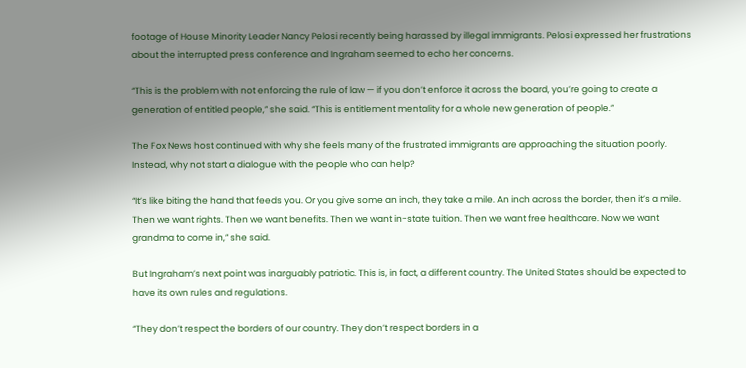footage of House Minority Leader Nancy Pelosi recently being harassed by illegal immigrants. Pelosi expressed her frustrations about the interrupted press conference and Ingraham seemed to echo her concerns.

“This is the problem with not enforcing the rule of law — if you don’t enforce it across the board, you’re going to create a generation of entitled people,” she said. “This is entitlement mentality for a whole new generation of people.”

The Fox News host continued with why she feels many of the frustrated immigrants are approaching the situation poorly. Instead, why not start a dialogue with the people who can help?

“It’s like biting the hand that feeds you. Or you give some an inch, they take a mile. An inch across the border, then it’s a mile. Then we want rights. Then we want benefits. Then we want in-state tuition. Then we want free healthcare. Now we want grandma to come in,” she said.

But Ingraham’s next point was inarguably patriotic. This is, in fact, a different country. The United States should be expected to have its own rules and regulations.

“They don’t respect the borders of our country. They don’t respect borders in a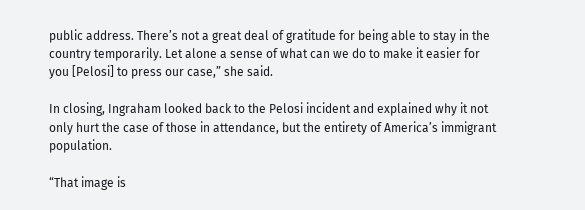public address. There’s not a great deal of gratitude for being able to stay in the country temporarily. Let alone a sense of what can we do to make it easier for you [Pelosi] to press our case,” she said.

In closing, Ingraham looked back to the Pelosi incident and explained why it not only hurt the case of those in attendance, but the entirety of America’s immigrant population.

“That image is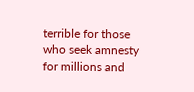terrible for those who seek amnesty for millions and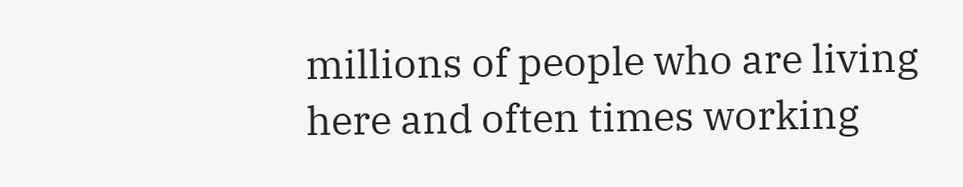millions of people who are living here and often times working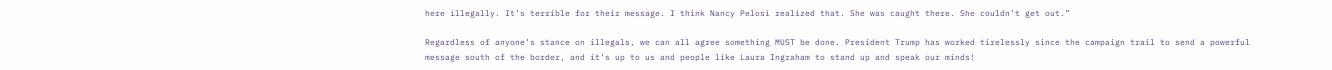here illegally. It’s terrible for their message. I think Nancy Pelosi realized that. She was caught there. She couldn’t get out.”

Regardless of anyone’s stance on illegals, we can all agree something MUST be done. President Trump has worked tirelessly since the campaign trail to send a powerful message south of the border, and it’s up to us and people like Laura Ingraham to stand up and speak our minds!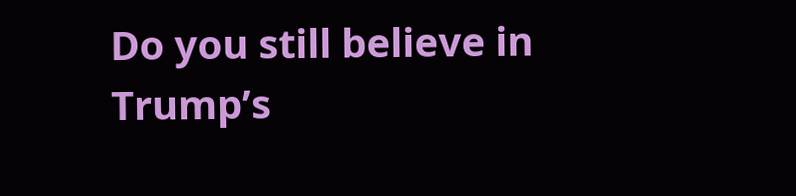Do you still believe in Trump’s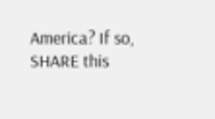America? If so, SHARE this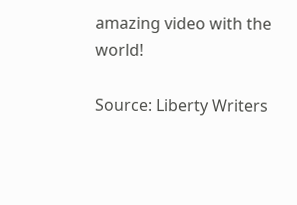amazing video with the world!

Source: Liberty Writers